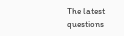The latest questions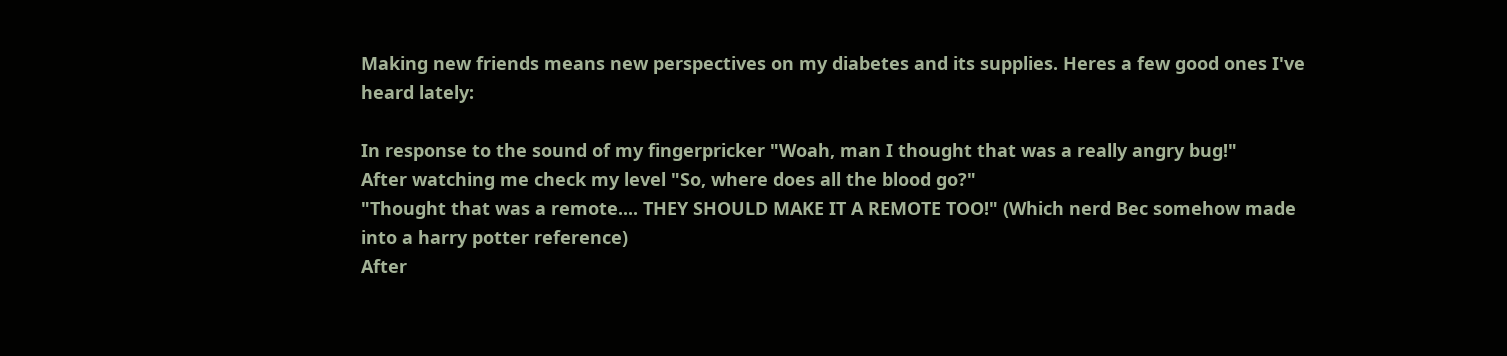Making new friends means new perspectives on my diabetes and its supplies. Heres a few good ones I've heard lately:

In response to the sound of my fingerpricker "Woah, man I thought that was a really angry bug!"
After watching me check my level "So, where does all the blood go?"
"Thought that was a remote.... THEY SHOULD MAKE IT A REMOTE TOO!" (Which nerd Bec somehow made into a harry potter reference)
After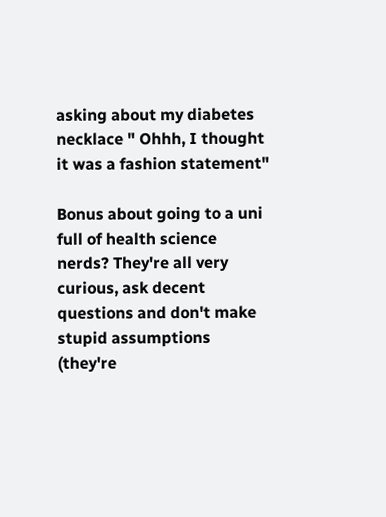asking about my diabetes necklace " Ohhh, I thought it was a fashion statement"

Bonus about going to a uni full of health science nerds? They're all very curious, ask decent questions and don't make stupid assumptions (they're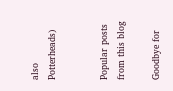also Potterheads)


Popular posts from this blog

Goodbye for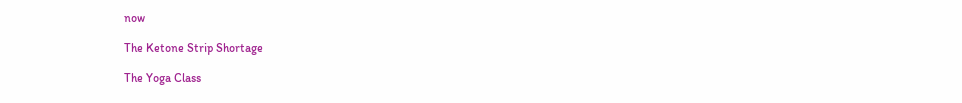now

The Ketone Strip Shortage

The Yoga Class